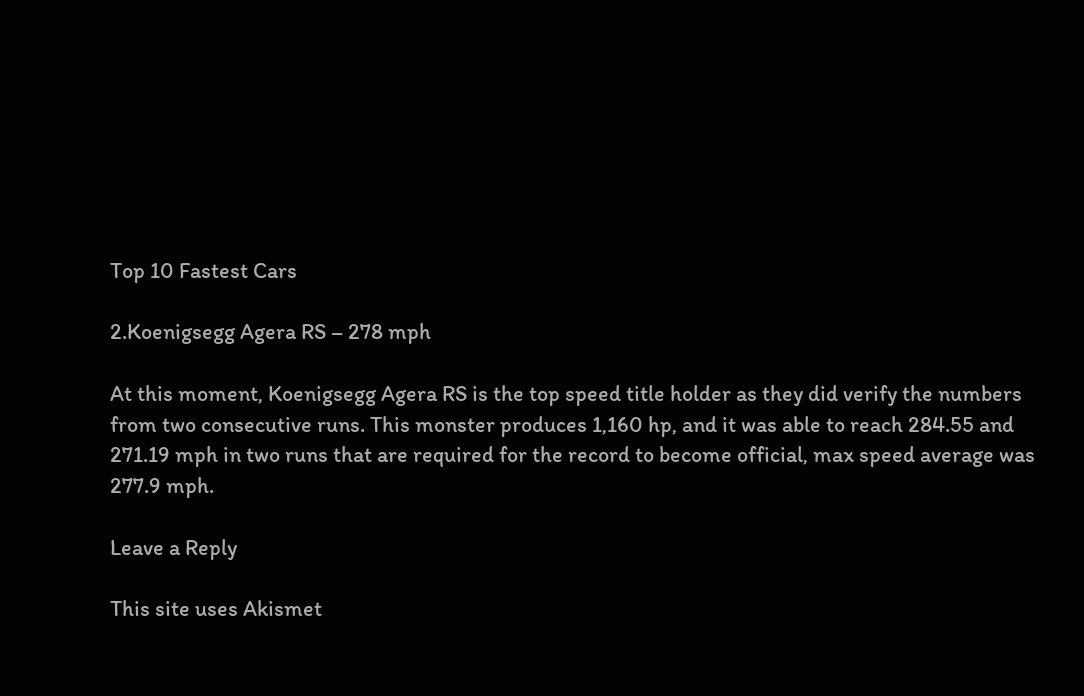Top 10 Fastest Cars

2.Koenigsegg Agera RS – 278 mph

At this moment, Koenigsegg Agera RS is the top speed title holder as they did verify the numbers from two consecutive runs. This monster produces 1,160 hp, and it was able to reach 284.55 and 271.19 mph in two runs that are required for the record to become official, max speed average was 277.9 mph.

Leave a Reply

This site uses Akismet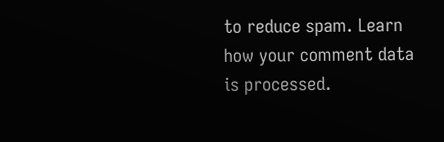to reduce spam. Learn how your comment data is processed.